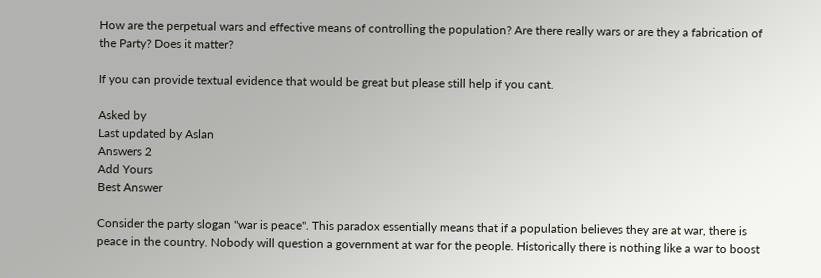How are the perpetual wars and effective means of controlling the population? Are there really wars or are they a fabrication of the Party? Does it matter?

If you can provide textual evidence that would be great but please still help if you cant.

Asked by
Last updated by Aslan
Answers 2
Add Yours
Best Answer

Consider the party slogan "war is peace". This paradox essentially means that if a population believes they are at war, there is peace in the country. Nobody will question a government at war for the people. Historically there is nothing like a war to boost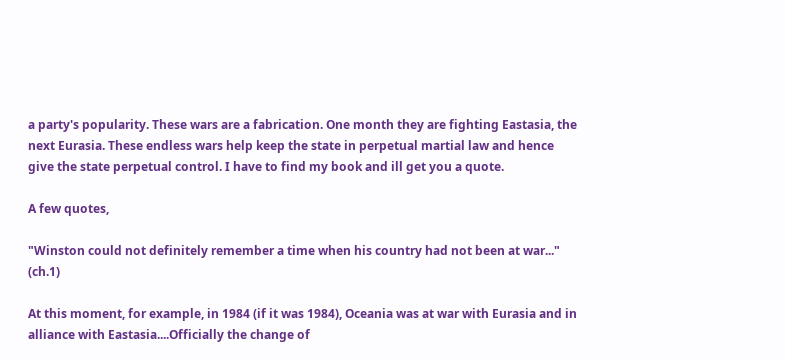a party's popularity. These wars are a fabrication. One month they are fighting Eastasia, the next Eurasia. These endless wars help keep the state in perpetual martial law and hence give the state perpetual control. I have to find my book and ill get you a quote.

A few quotes,

"Winston could not definitely remember a time when his country had not been at war..." (ch.1)

At this moment, for example, in 1984 (if it was 1984), Oceania was at war with Eurasia and in alliance with Eastasia....Officially the change of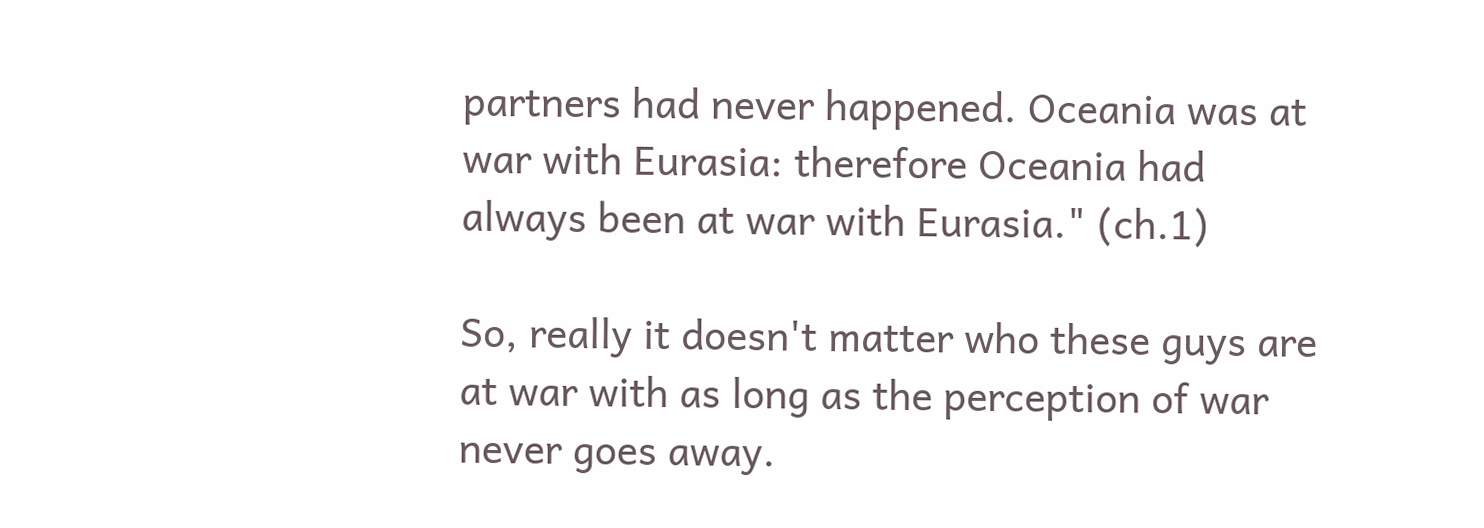partners had never happened. Oceania was at war with Eurasia: therefore Oceania had always been at war with Eurasia." (ch.1)

So, really it doesn't matter who these guys are at war with as long as the perception of war never goes away.